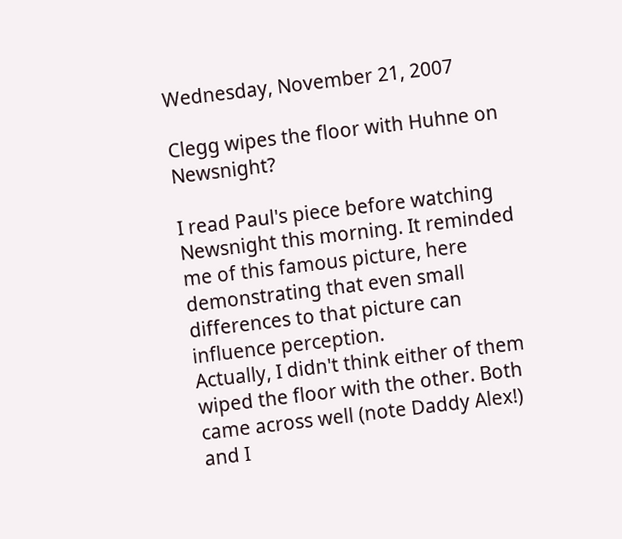Wednesday, November 21, 2007

Clegg wipes the floor with Huhne on Newsnight?

I read Paul's piece before watching Newsnight this morning. It reminded me of this famous picture, here demonstrating that even small differences to that picture can influence perception.
Actually, I didn't think either of them wiped the floor with the other. Both came across well (note Daddy Alex!) and I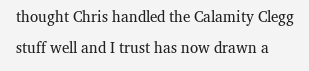thought Chris handled the Calamity Clegg stuff well and I trust has now drawn a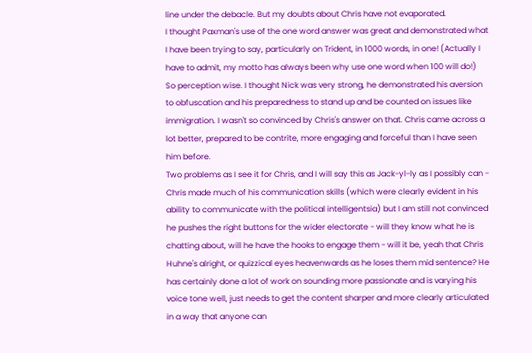line under the debacle. But my doubts about Chris have not evaporated.
I thought Paxman's use of the one word answer was great and demonstrated what I have been trying to say, particularly on Trident, in 1000 words, in one! (Actually I have to admit, my motto has always been why use one word when 100 will do!)
So perception wise. I thought Nick was very strong, he demonstrated his aversion to obfuscation and his preparedness to stand up and be counted on issues like immigration. I wasn't so convinced by Chris's answer on that. Chris came across a lot better, prepared to be contrite, more engaging and forceful than I have seen him before.
Two problems as I see it for Chris, and I will say this as Jack-yl-ly as I possibly can - Chris made much of his communication skills (which were clearly evident in his ability to communicate with the political intelligentsia) but I am still not convinced he pushes the right buttons for the wider electorate - will they know what he is chatting about, will he have the hooks to engage them - will it be, yeah that Chris Huhne's alright, or quizzical eyes heavenwards as he loses them mid sentence? He has certainly done a lot of work on sounding more passionate and is varying his voice tone well, just needs to get the content sharper and more clearly articulated in a way that anyone can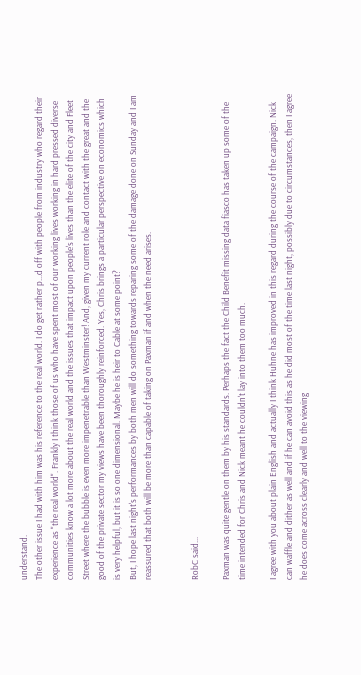understand.
The other issue I had with him was his reference to the real world. I do get rather p...d off with people from industry who regard their experience as "the real world". Frankly I think those of us who have spent most of our working lives working in hard pressed diverse communities know a lot more about the real world and the issues that impact upon people's lives than the elite of the city and Fleet Street where the bubble is even more impenetrable than Westminster! And, given my current role and contact with the great and the good of the private sector my views have been thoroughly reinforced. Yes, Chris brings a particular perspective on economics which is very helpful, but it is so one dimensional. Maybe he is heir to Cable at some point?
But, I hope last night's performances by both men will do something towards reparing some of the damage done on Sunday and I am reassured that both will be more than capable of taking on Paxman if and when the need arises.


RobC said...

Paxman was quite gentle on them by his standards. Perhaps the fact the Child Benefit missing data fiasco has taken up some of the time intended for Chris and Nick meant he couldn't lay into them too much.

I agree with you about plain English and actually I think Huhne has improved in this regard during the course of the campaign. Nick can waffle and dither as well and if he can avoid this as he did most of the time last night, possibly due to circumstances, then I agree he does come across clearly and well to the viewing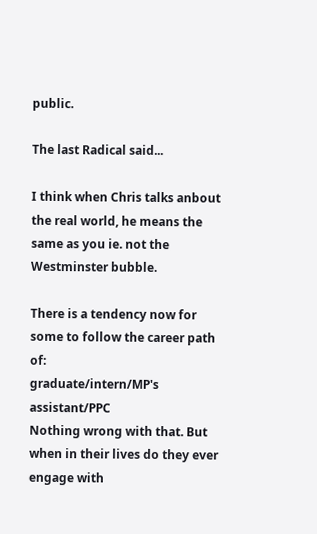public.

The last Radical said...

I think when Chris talks anbout the real world, he means the same as you ie. not the Westminster bubble.

There is a tendency now for some to follow the career path of:
graduate/intern/MP's assistant/PPC
Nothing wrong with that. But when in their lives do they ever engage with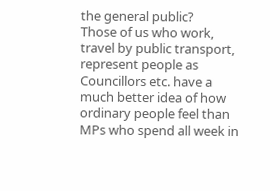the general public?
Those of us who work, travel by public transport, represent people as Councillors etc. have a much better idea of how ordinary people feel than MPs who spend all week in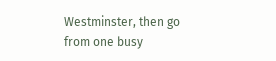Westminster, then go from one busy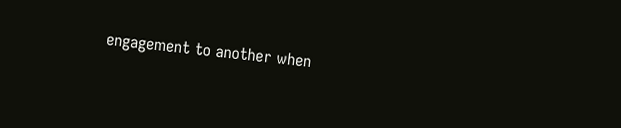engagement to another when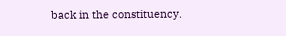back in the constituency.